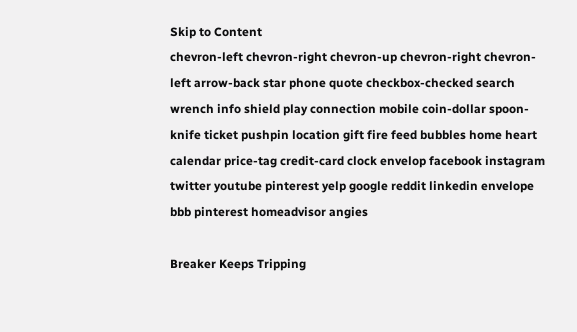Skip to Content
chevron-left chevron-right chevron-up chevron-right chevron-left arrow-back star phone quote checkbox-checked search wrench info shield play connection mobile coin-dollar spoon-knife ticket pushpin location gift fire feed bubbles home heart calendar price-tag credit-card clock envelop facebook instagram twitter youtube pinterest yelp google reddit linkedin envelope bbb pinterest homeadvisor angies

Breaker Keeps Tripping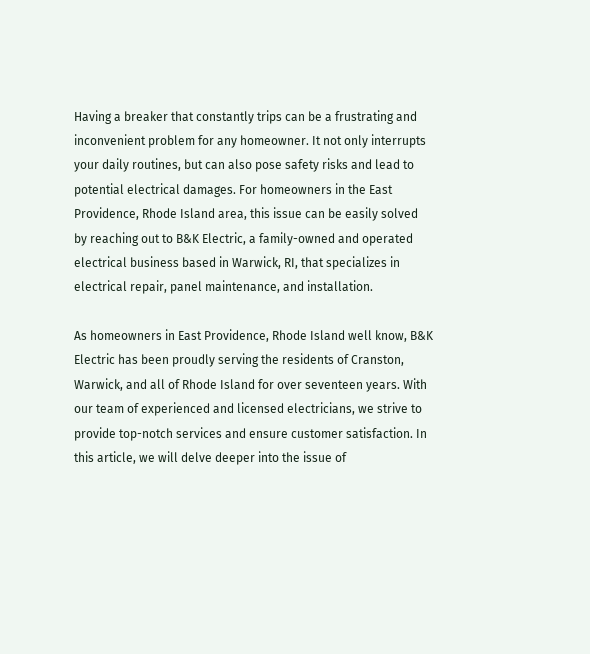Having a breaker that constantly trips can be a frustrating and inconvenient problem for any homeowner. It not only interrupts your daily routines, but can also pose safety risks and lead to potential electrical damages. For homeowners in the East Providence, Rhode Island area, this issue can be easily solved by reaching out to B&K Electric, a family-owned and operated electrical business based in Warwick, RI, that specializes in electrical repair, panel maintenance, and installation.

As homeowners in East Providence, Rhode Island well know, B&K Electric has been proudly serving the residents of Cranston, Warwick, and all of Rhode Island for over seventeen years. With our team of experienced and licensed electricians, we strive to provide top-notch services and ensure customer satisfaction. In this article, we will delve deeper into the issue of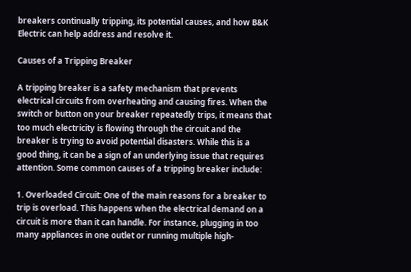breakers continually tripping, its potential causes, and how B&K Electric can help address and resolve it.

Causes of a Tripping Breaker

A tripping breaker is a safety mechanism that prevents electrical circuits from overheating and causing fires. When the switch or button on your breaker repeatedly trips, it means that too much electricity is flowing through the circuit and the breaker is trying to avoid potential disasters. While this is a good thing, it can be a sign of an underlying issue that requires attention. Some common causes of a tripping breaker include:

1. Overloaded Circuit: One of the main reasons for a breaker to trip is overload. This happens when the electrical demand on a circuit is more than it can handle. For instance, plugging in too many appliances in one outlet or running multiple high-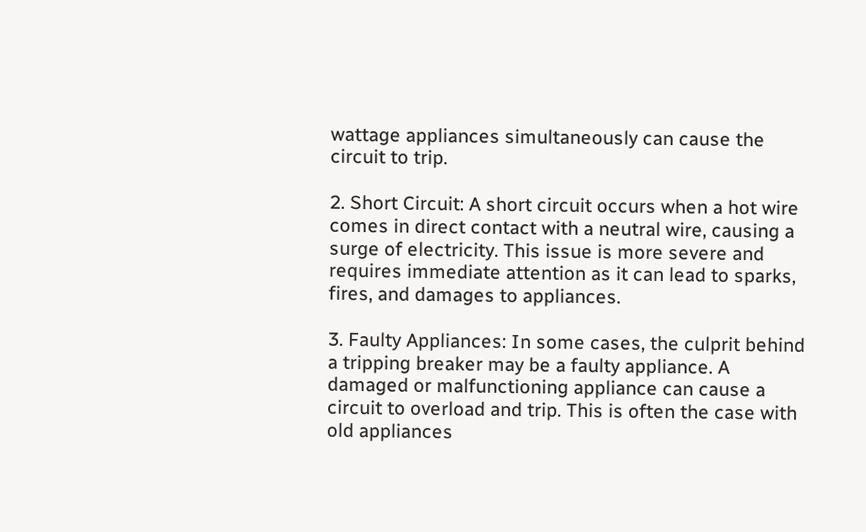wattage appliances simultaneously can cause the circuit to trip.

2. Short Circuit: A short circuit occurs when a hot wire comes in direct contact with a neutral wire, causing a surge of electricity. This issue is more severe and requires immediate attention as it can lead to sparks, fires, and damages to appliances.

3. Faulty Appliances: In some cases, the culprit behind a tripping breaker may be a faulty appliance. A damaged or malfunctioning appliance can cause a circuit to overload and trip. This is often the case with old appliances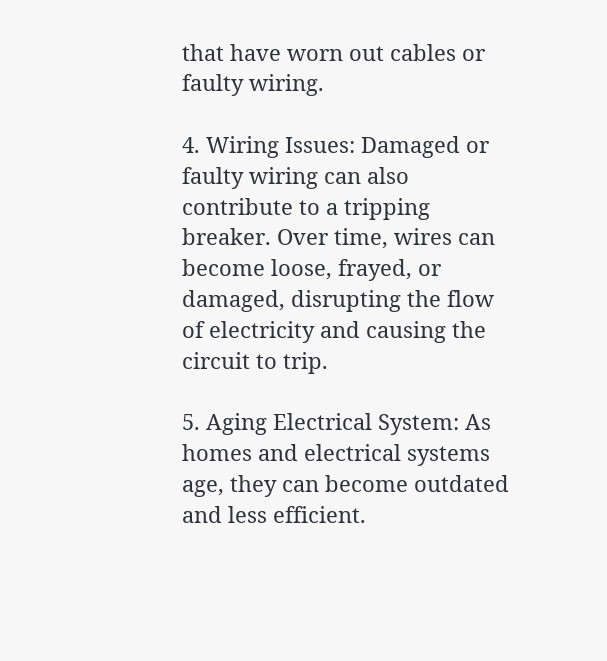that have worn out cables or faulty wiring.

4. Wiring Issues: Damaged or faulty wiring can also contribute to a tripping breaker. Over time, wires can become loose, frayed, or damaged, disrupting the flow of electricity and causing the circuit to trip.

5. Aging Electrical System: As homes and electrical systems age, they can become outdated and less efficient.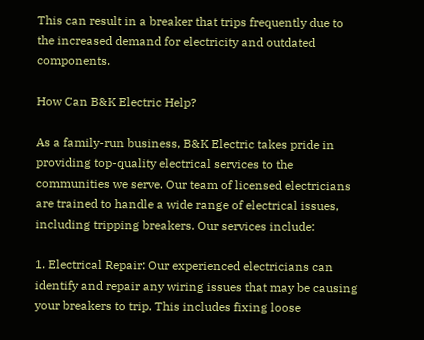This can result in a breaker that trips frequently due to the increased demand for electricity and outdated components.

How Can B&K Electric Help?

As a family-run business, B&K Electric takes pride in providing top-quality electrical services to the communities we serve. Our team of licensed electricians are trained to handle a wide range of electrical issues, including tripping breakers. Our services include:

1. Electrical Repair: Our experienced electricians can identify and repair any wiring issues that may be causing your breakers to trip. This includes fixing loose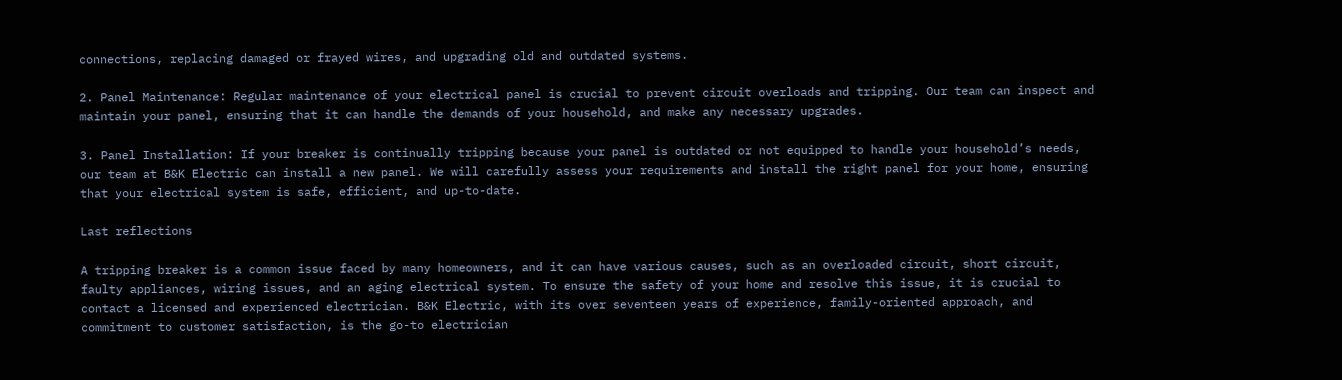connections, replacing damaged or frayed wires, and upgrading old and outdated systems.

2. Panel Maintenance: Regular maintenance of your electrical panel is crucial to prevent circuit overloads and tripping. Our team can inspect and maintain your panel, ensuring that it can handle the demands of your household, and make any necessary upgrades.

3. Panel Installation: If your breaker is continually tripping because your panel is outdated or not equipped to handle your household’s needs, our team at B&K Electric can install a new panel. We will carefully assess your requirements and install the right panel for your home, ensuring that your electrical system is safe, efficient, and up-to-date.

Last reflections

A tripping breaker is a common issue faced by many homeowners, and it can have various causes, such as an overloaded circuit, short circuit, faulty appliances, wiring issues, and an aging electrical system. To ensure the safety of your home and resolve this issue, it is crucial to contact a licensed and experienced electrician. B&K Electric, with its over seventeen years of experience, family-oriented approach, and commitment to customer satisfaction, is the go-to electrician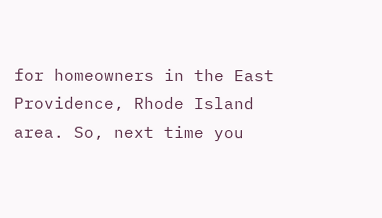for homeowners in the East Providence, Rhode Island area. So, next time you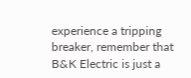experience a tripping breaker, remember that B&K Electric is just a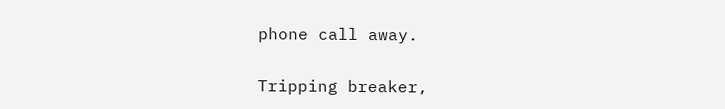phone call away.


Tripping breaker,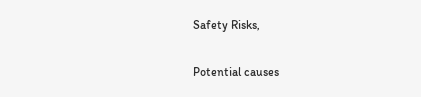Safety Risks,

Potential causes